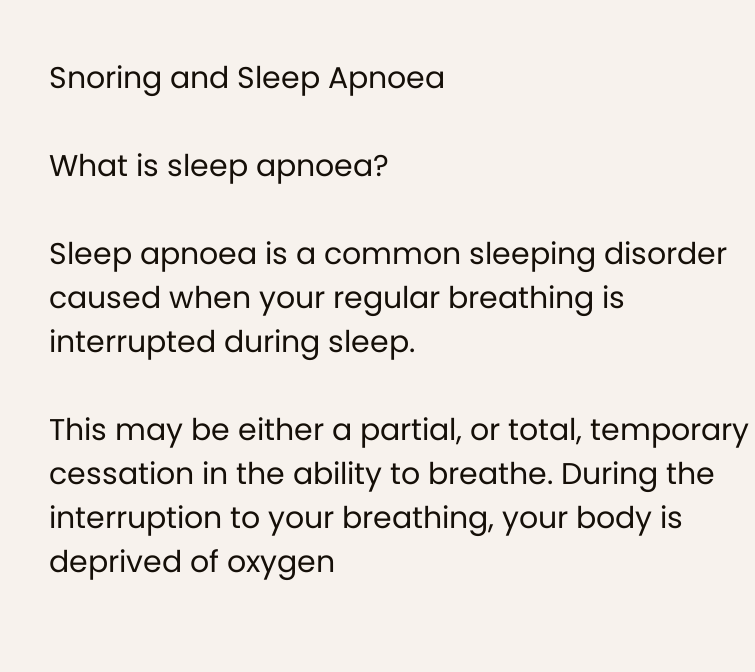Snoring and Sleep Apnoea

What is sleep apnoea?

Sleep apnoea is a common sleeping disorder caused when your regular breathing is interrupted during sleep.

This may be either a partial, or total, temporary cessation in the ability to breathe. During the interruption to your breathing, your body is deprived of oxygen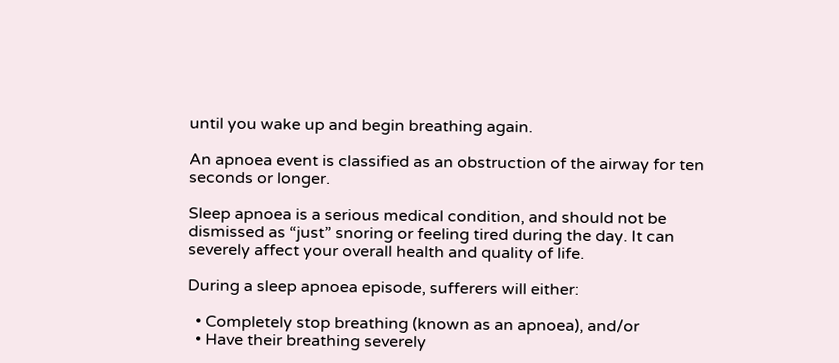until you wake up and begin breathing again.

An apnoea event is classified as an obstruction of the airway for ten seconds or longer.

Sleep apnoea is a serious medical condition, and should not be dismissed as “just” snoring or feeling tired during the day. It can severely affect your overall health and quality of life.

During a sleep apnoea episode, sufferers will either:

  • Completely stop breathing (known as an apnoea), and/or
  • Have their breathing severely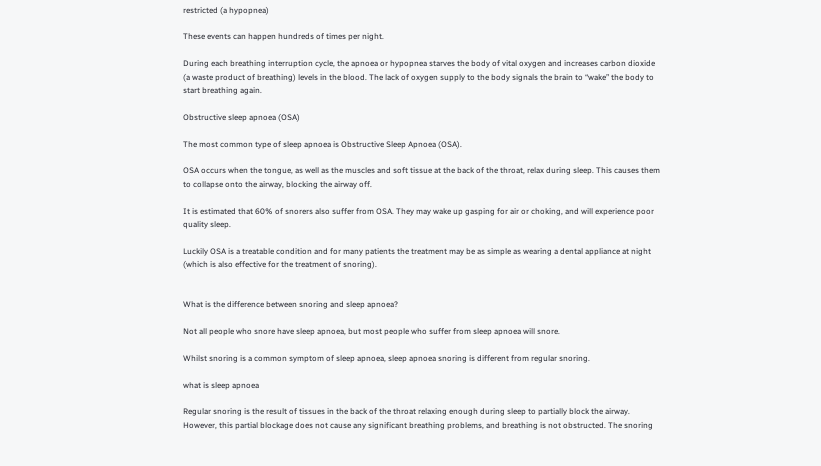restricted (a hypopnea)

These events can happen hundreds of times per night.

During each breathing interruption cycle, the apnoea or hypopnea starves the body of vital oxygen and increases carbon dioxide (a waste product of breathing) levels in the blood. The lack of oxygen supply to the body signals the brain to “wake” the body to start breathing again.

Obstructive sleep apnoea (OSA)

The most common type of sleep apnoea is Obstructive Sleep Apnoea (OSA).

OSA occurs when the tongue, as well as the muscles and soft tissue at the back of the throat, relax during sleep. This causes them to collapse onto the airway, blocking the airway off.

It is estimated that 60% of snorers also suffer from OSA. They may wake up gasping for air or choking, and will experience poor quality sleep.

Luckily OSA is a treatable condition and for many patients the treatment may be as simple as wearing a dental appliance at night (which is also effective for the treatment of snoring).


What is the difference between snoring and sleep apnoea?

Not all people who snore have sleep apnoea, but most people who suffer from sleep apnoea will snore.

Whilst snoring is a common symptom of sleep apnoea, sleep apnoea snoring is different from regular snoring.

what is sleep apnoea

Regular snoring is the result of tissues in the back of the throat relaxing enough during sleep to partially block the airway. However, this partial blockage does not cause any significant breathing problems, and breathing is not obstructed. The snoring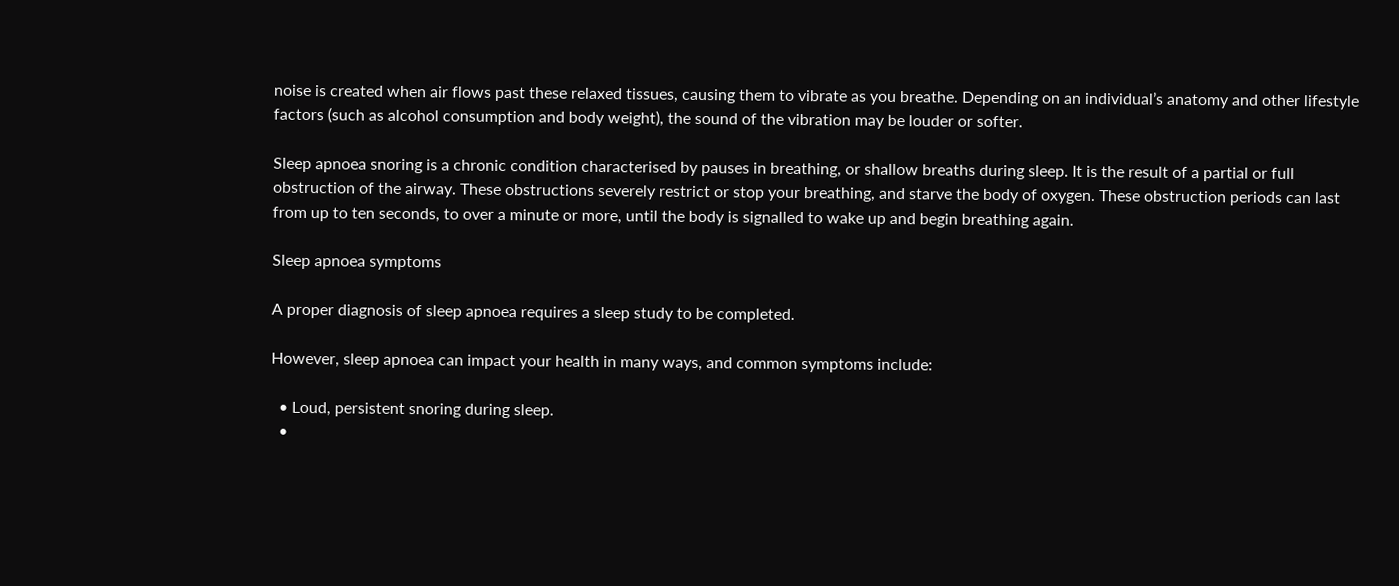noise is created when air flows past these relaxed tissues, causing them to vibrate as you breathe. Depending on an individual’s anatomy and other lifestyle factors (such as alcohol consumption and body weight), the sound of the vibration may be louder or softer.

Sleep apnoea snoring is a chronic condition characterised by pauses in breathing, or shallow breaths during sleep. It is the result of a partial or full obstruction of the airway. These obstructions severely restrict or stop your breathing, and starve the body of oxygen. These obstruction periods can last from up to ten seconds, to over a minute or more, until the body is signalled to wake up and begin breathing again.

Sleep apnoea symptoms

A proper diagnosis of sleep apnoea requires a sleep study to be completed.

However, sleep apnoea can impact your health in many ways, and common symptoms include:

  • Loud, persistent snoring during sleep.
  •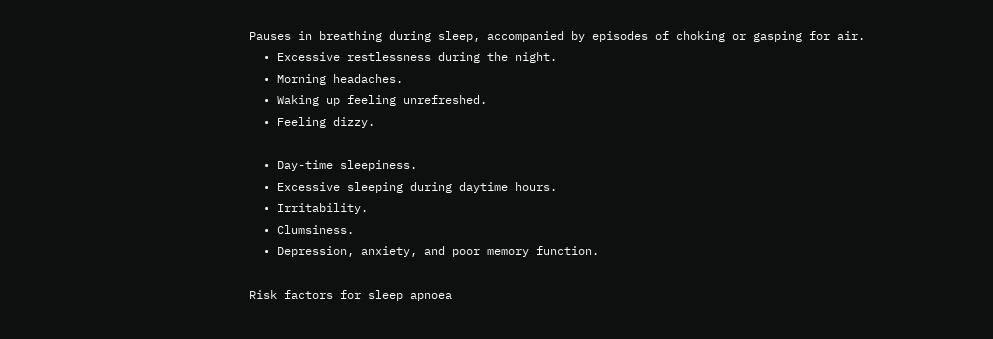Pauses in breathing during sleep, accompanied by episodes of choking or gasping for air.
  • Excessive restlessness during the night.
  • Morning headaches.
  • Waking up feeling unrefreshed.
  • Feeling dizzy.

  • Day-time sleepiness.
  • Excessive sleeping during daytime hours.
  • Irritability.
  • Clumsiness.
  • Depression, anxiety, and poor memory function.

Risk factors for sleep apnoea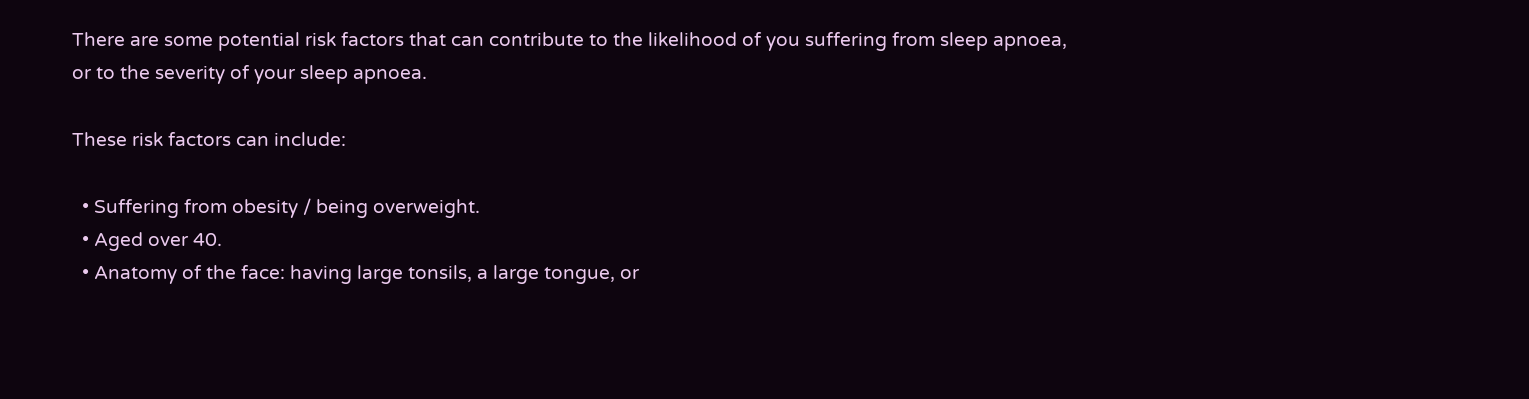There are some potential risk factors that can contribute to the likelihood of you suffering from sleep apnoea, or to the severity of your sleep apnoea.

These risk factors can include:

  • Suffering from obesity / being overweight.
  • Aged over 40.
  • Anatomy of the face: having large tonsils, a large tongue, or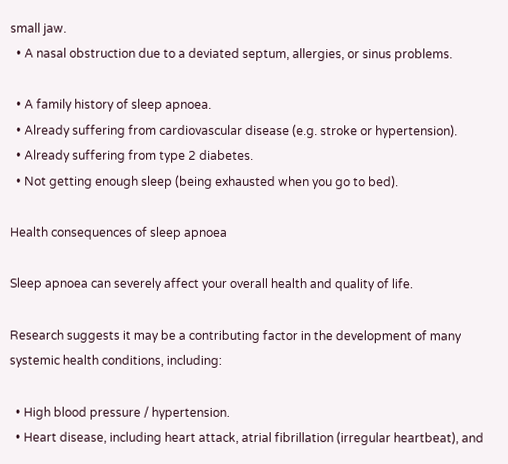small jaw.
  • A nasal obstruction due to a deviated septum, allergies, or sinus problems.

  • A family history of sleep apnoea.
  • Already suffering from cardiovascular disease (e.g. stroke or hypertension).
  • Already suffering from type 2 diabetes.
  • Not getting enough sleep (being exhausted when you go to bed).

Health consequences of sleep apnoea

Sleep apnoea can severely affect your overall health and quality of life.

Research suggests it may be a contributing factor in the development of many systemic health conditions, including:

  • High blood pressure / hypertension.
  • Heart disease, including heart attack, atrial fibrillation (irregular heartbeat), and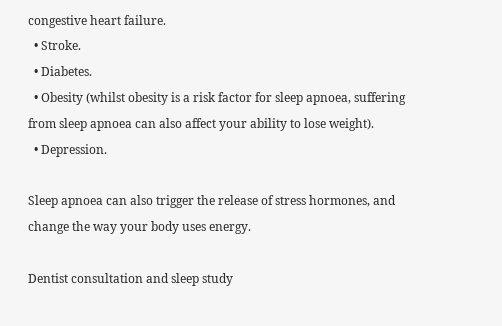congestive heart failure.
  • Stroke.
  • Diabetes.
  • Obesity (whilst obesity is a risk factor for sleep apnoea, suffering from sleep apnoea can also affect your ability to lose weight).
  • Depression.

Sleep apnoea can also trigger the release of stress hormones, and change the way your body uses energy.

Dentist consultation and sleep study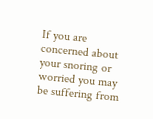If you are concerned about your snoring or worried you may be suffering from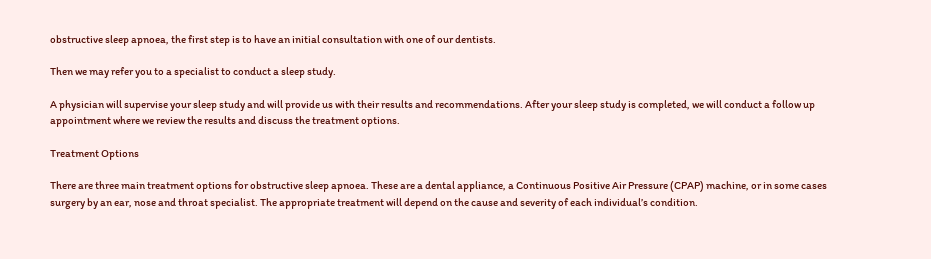obstructive sleep apnoea, the first step is to have an initial consultation with one of our dentists.

Then we may refer you to a specialist to conduct a sleep study.

A physician will supervise your sleep study and will provide us with their results and recommendations. After your sleep study is completed, we will conduct a follow up appointment where we review the results and discuss the treatment options.

Treatment Options

There are three main treatment options for obstructive sleep apnoea. These are a dental appliance, a Continuous Positive Air Pressure (CPAP) machine, or in some cases surgery by an ear, nose and throat specialist. The appropriate treatment will depend on the cause and severity of each individual’s condition.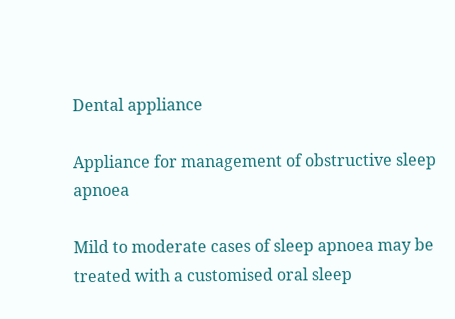Dental appliance

Appliance for management of obstructive sleep apnoea

Mild to moderate cases of sleep apnoea may be treated with a customised oral sleep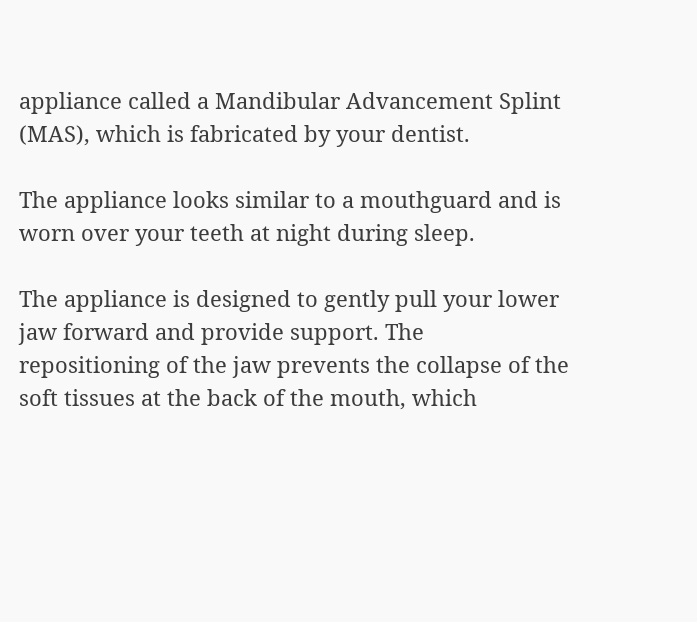appliance called a Mandibular Advancement Splint (MAS), which is fabricated by your dentist.

The appliance looks similar to a mouthguard and is worn over your teeth at night during sleep.

The appliance is designed to gently pull your lower jaw forward and provide support. The repositioning of the jaw prevents the collapse of the soft tissues at the back of the mouth, which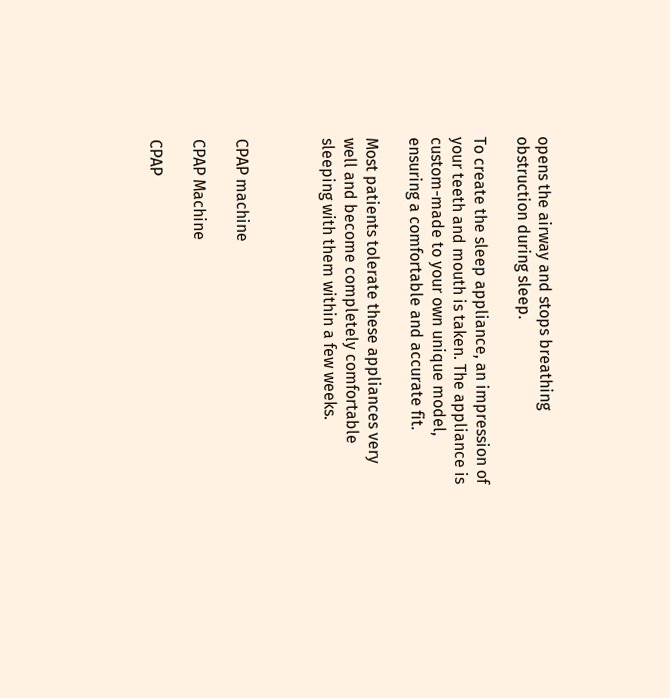opens the airway and stops breathing obstruction during sleep.

To create the sleep appliance, an impression of your teeth and mouth is taken. The appliance is custom-made to your own unique model, ensuring a comfortable and accurate fit.

Most patients tolerate these appliances very well and become completely comfortable sleeping with them within a few weeks.



CPAP machine

CPAP Machine

CPAP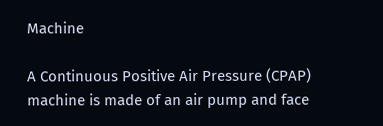Machine

A Continuous Positive Air Pressure (CPAP) machine is made of an air pump and face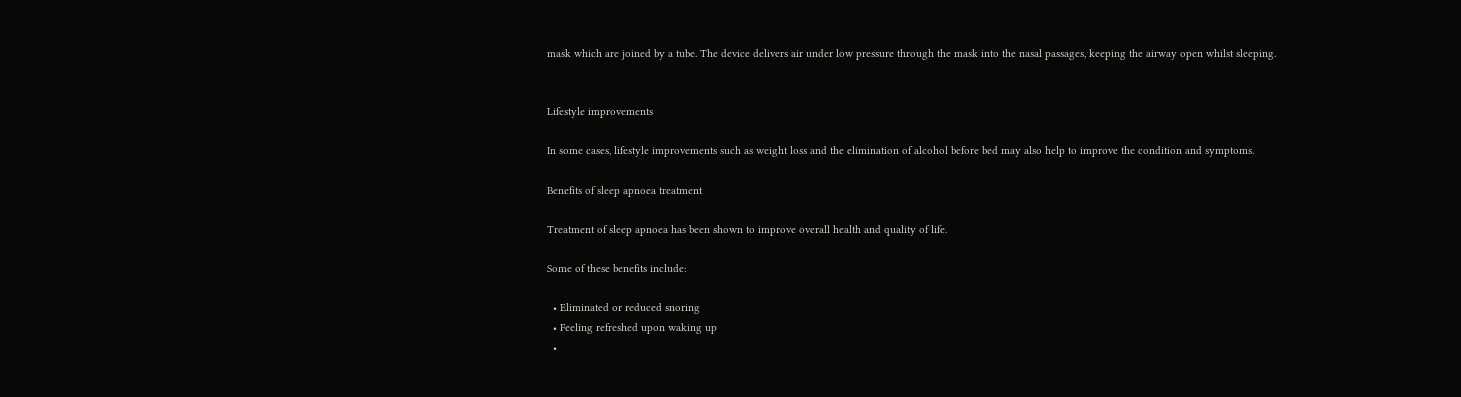mask which are joined by a tube. The device delivers air under low pressure through the mask into the nasal passages, keeping the airway open whilst sleeping.


Lifestyle improvements

In some cases, lifestyle improvements such as weight loss and the elimination of alcohol before bed may also help to improve the condition and symptoms.

Benefits of sleep apnoea treatment

Treatment of sleep apnoea has been shown to improve overall health and quality of life.

Some of these benefits include:

  • Eliminated or reduced snoring
  • Feeling refreshed upon waking up
  •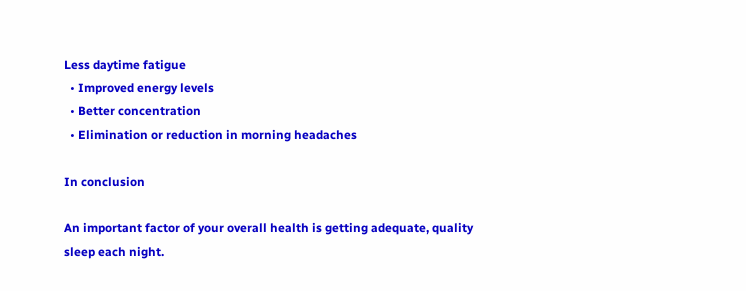Less daytime fatigue
  • Improved energy levels
  • Better concentration
  • Elimination or reduction in morning headaches

In conclusion

An important factor of your overall health is getting adequate, quality sleep each night.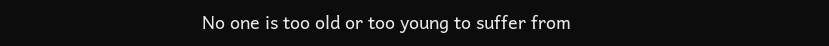No one is too old or too young to suffer from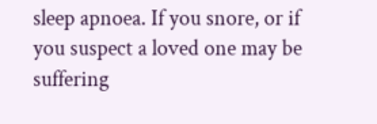sleep apnoea. If you snore, or if you suspect a loved one may be suffering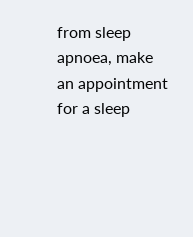from sleep apnoea, make an appointment for a sleep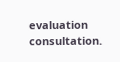evaluation consultation.